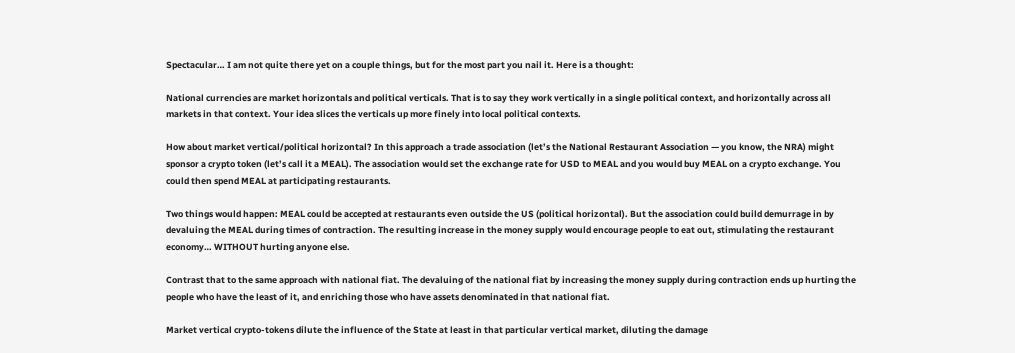Spectacular… I am not quite there yet on a couple things, but for the most part you nail it. Here is a thought:

National currencies are market horizontals and political verticals. That is to say they work vertically in a single political context, and horizontally across all markets in that context. Your idea slices the verticals up more finely into local political contexts.

How about market vertical/political horizontal? In this approach a trade association (let’s the National Restaurant Association — you know, the NRA) might sponsor a crypto token (let’s call it a MEAL). The association would set the exchange rate for USD to MEAL and you would buy MEAL on a crypto exchange. You could then spend MEAL at participating restaurants.

Two things would happen: MEAL could be accepted at restaurants even outside the US (political horizontal). But the association could build demurrage in by devaluing the MEAL during times of contraction. The resulting increase in the money supply would encourage people to eat out, stimulating the restaurant economy… WITHOUT hurting anyone else.

Contrast that to the same approach with national fiat. The devaluing of the national fiat by increasing the money supply during contraction ends up hurting the people who have the least of it, and enriching those who have assets denominated in that national fiat.

Market vertical crypto-tokens dilute the influence of the State at least in that particular vertical market, diluting the damage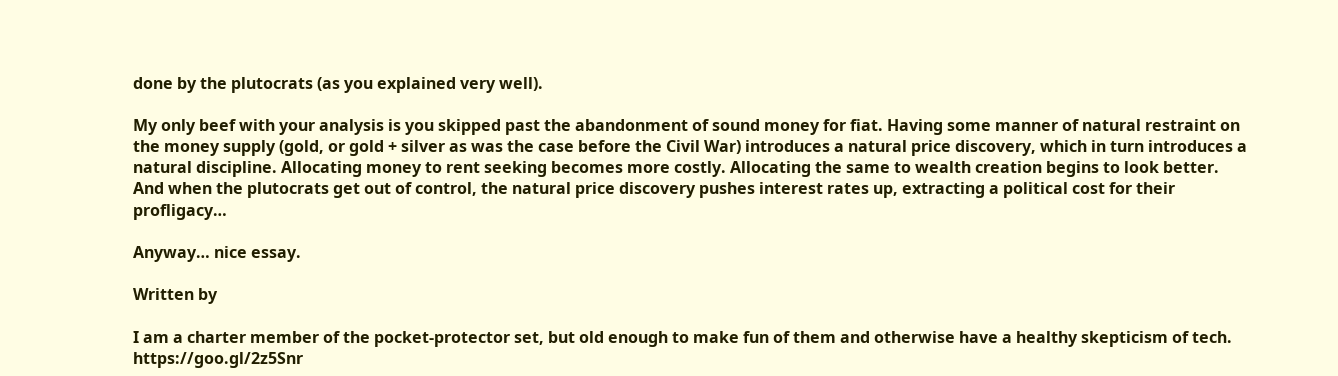done by the plutocrats (as you explained very well).

My only beef with your analysis is you skipped past the abandonment of sound money for fiat. Having some manner of natural restraint on the money supply (gold, or gold + silver as was the case before the Civil War) introduces a natural price discovery, which in turn introduces a natural discipline. Allocating money to rent seeking becomes more costly. Allocating the same to wealth creation begins to look better. And when the plutocrats get out of control, the natural price discovery pushes interest rates up, extracting a political cost for their profligacy…

Anyway… nice essay.

Written by

I am a charter member of the pocket-protector set, but old enough to make fun of them and otherwise have a healthy skepticism of tech. https://goo.gl/2z5Snr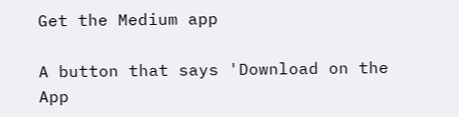Get the Medium app

A button that says 'Download on the App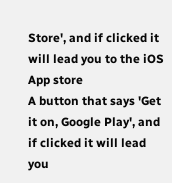Store', and if clicked it will lead you to the iOS App store
A button that says 'Get it on, Google Play', and if clicked it will lead you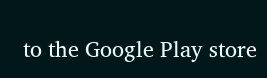to the Google Play store